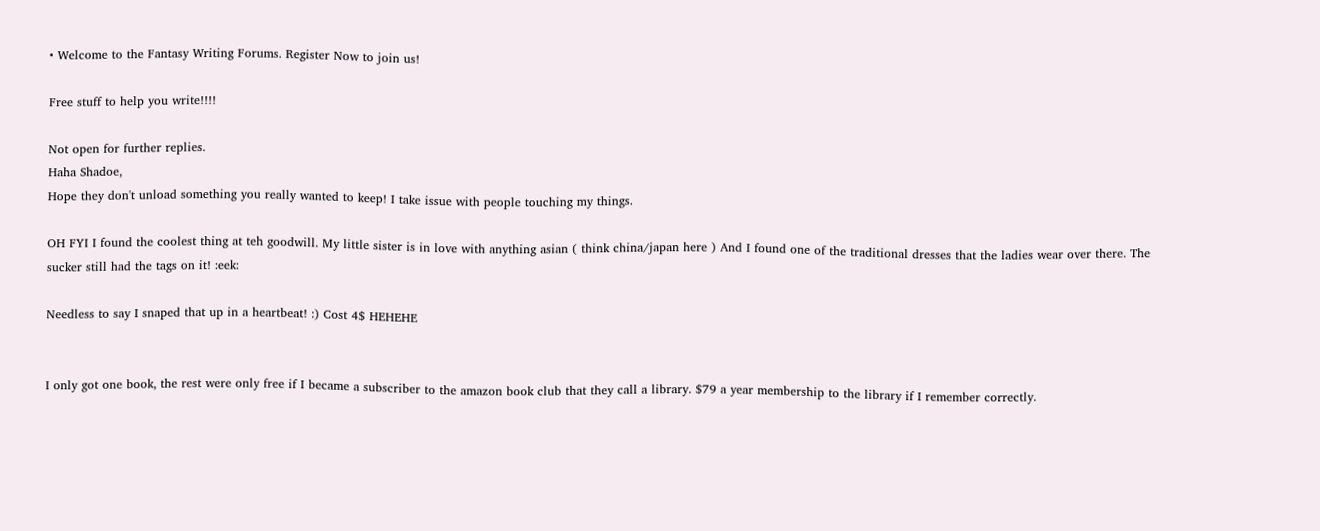• Welcome to the Fantasy Writing Forums. Register Now to join us!

Free stuff to help you write!!!!

Not open for further replies.
Haha Shadoe,
Hope they don't unload something you really wanted to keep! I take issue with people touching my things.

OH FYI I found the coolest thing at teh goodwill. My little sister is in love with anything asian ( think china/japan here ) And I found one of the traditional dresses that the ladies wear over there. The sucker still had the tags on it! :eek:

Needless to say I snaped that up in a heartbeat! :) Cost 4$ HEHEHE


I only got one book, the rest were only free if I became a subscriber to the amazon book club that they call a library. $79 a year membership to the library if I remember correctly.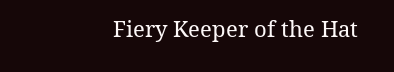Fiery Keeper of the Hat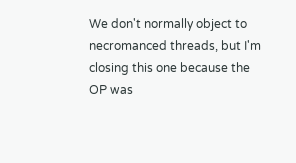We don't normally object to necromanced threads, but I'm closing this one because the OP was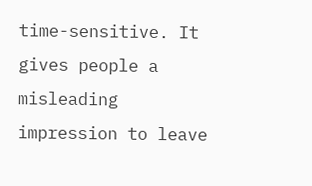time-sensitive. It gives people a misleading impression to leave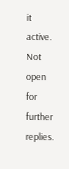it active.
Not open for further replies.